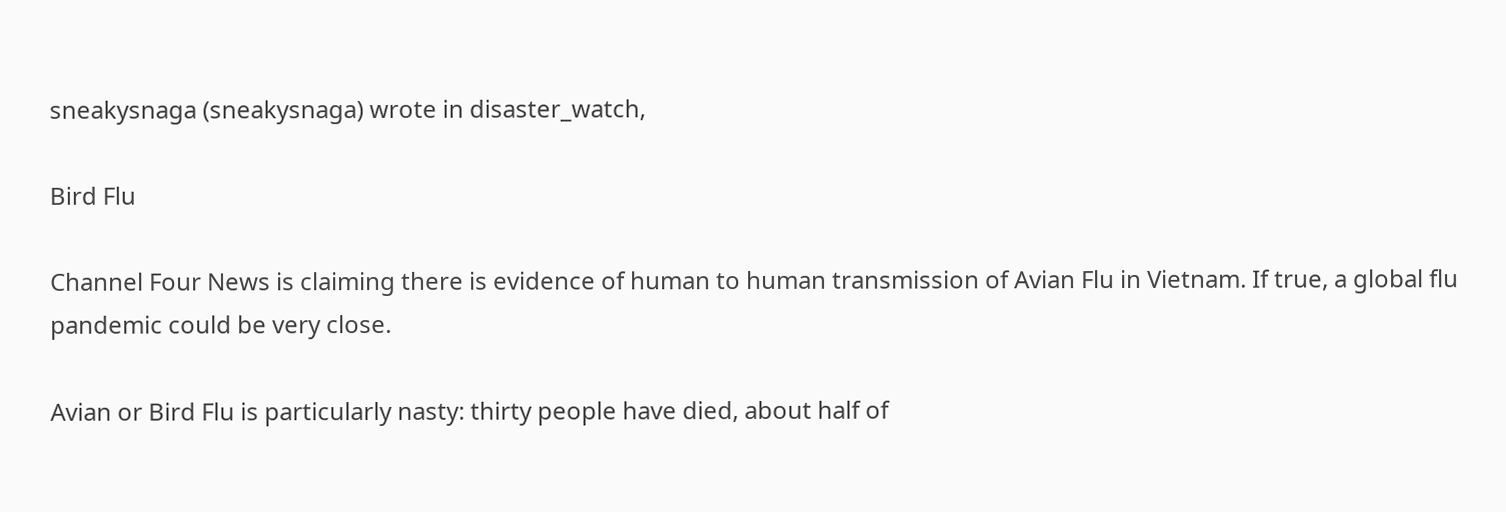sneakysnaga (sneakysnaga) wrote in disaster_watch,

Bird Flu

Channel Four News is claiming there is evidence of human to human transmission of Avian Flu in Vietnam. If true, a global flu pandemic could be very close.

Avian or Bird Flu is particularly nasty: thirty people have died, about half of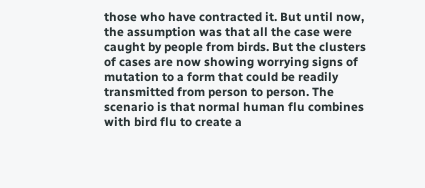those who have contracted it. But until now, the assumption was that all the case were caught by people from birds. But the clusters of cases are now showing worrying signs of mutation to a form that could be readily transmitted from person to person. The scenario is that normal human flu combines with bird flu to create a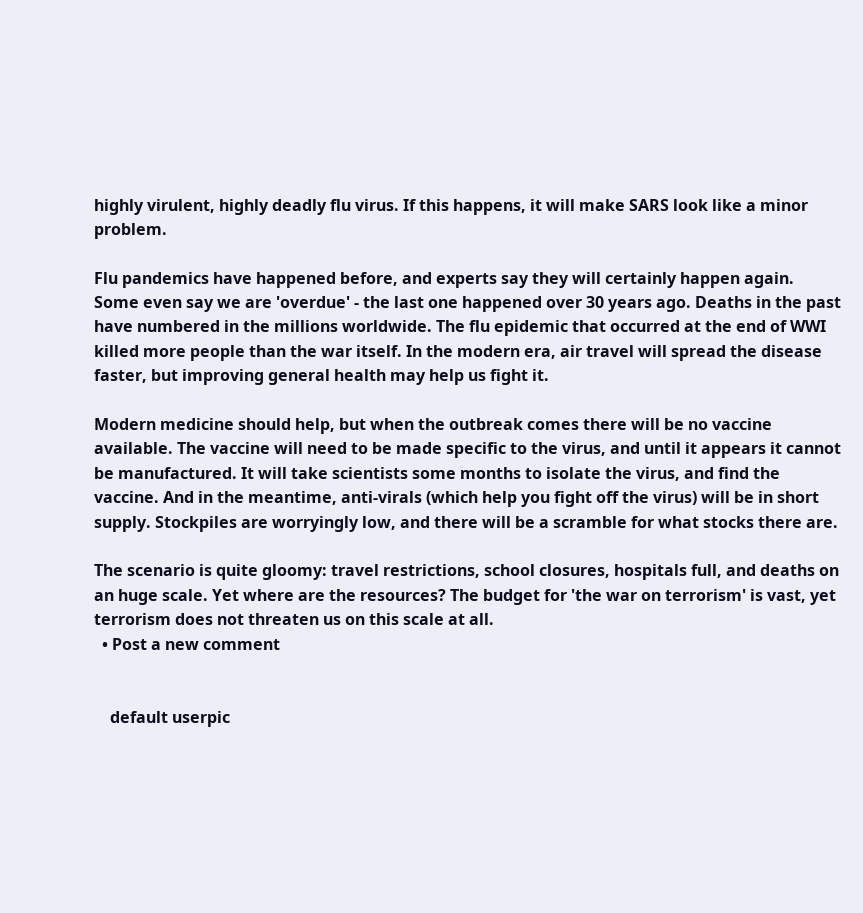highly virulent, highly deadly flu virus. If this happens, it will make SARS look like a minor problem.

Flu pandemics have happened before, and experts say they will certainly happen again. Some even say we are 'overdue' - the last one happened over 30 years ago. Deaths in the past have numbered in the millions worldwide. The flu epidemic that occurred at the end of WWI killed more people than the war itself. In the modern era, air travel will spread the disease faster, but improving general health may help us fight it.

Modern medicine should help, but when the outbreak comes there will be no vaccine available. The vaccine will need to be made specific to the virus, and until it appears it cannot be manufactured. It will take scientists some months to isolate the virus, and find the vaccine. And in the meantime, anti-virals (which help you fight off the virus) will be in short supply. Stockpiles are worryingly low, and there will be a scramble for what stocks there are.

The scenario is quite gloomy: travel restrictions, school closures, hospitals full, and deaths on an huge scale. Yet where are the resources? The budget for 'the war on terrorism' is vast, yet terrorism does not threaten us on this scale at all.
  • Post a new comment


    default userpic